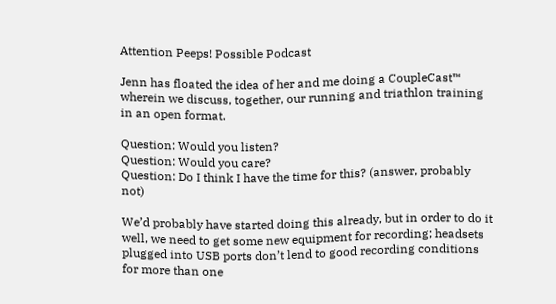Attention Peeps! Possible Podcast

Jenn has floated the idea of her and me doing a CoupleCast™ wherein we discuss, together, our running and triathlon training in an open format.

Question: Would you listen?
Question: Would you care?
Question: Do I think I have the time for this? (answer, probably not)

We’d probably have started doing this already, but in order to do it well, we need to get some new equipment for recording; headsets plugged into USB ports don’t lend to good recording conditions for more than one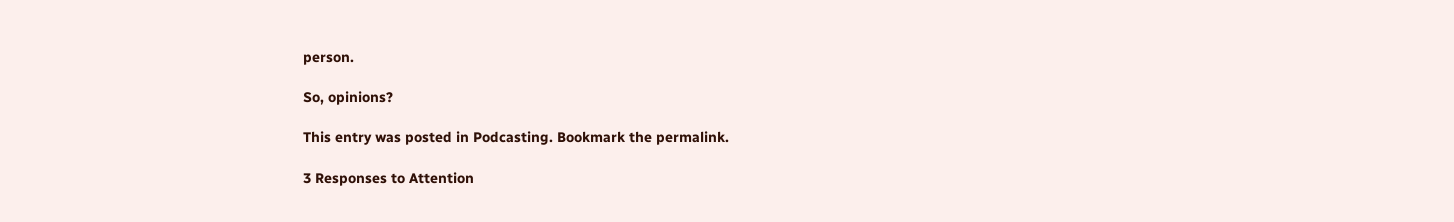person.

So, opinions?

This entry was posted in Podcasting. Bookmark the permalink.

3 Responses to Attention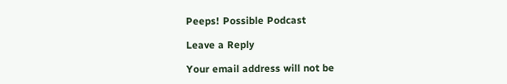Peeps! Possible Podcast

Leave a Reply

Your email address will not be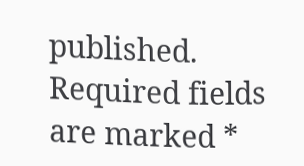published. Required fields are marked *